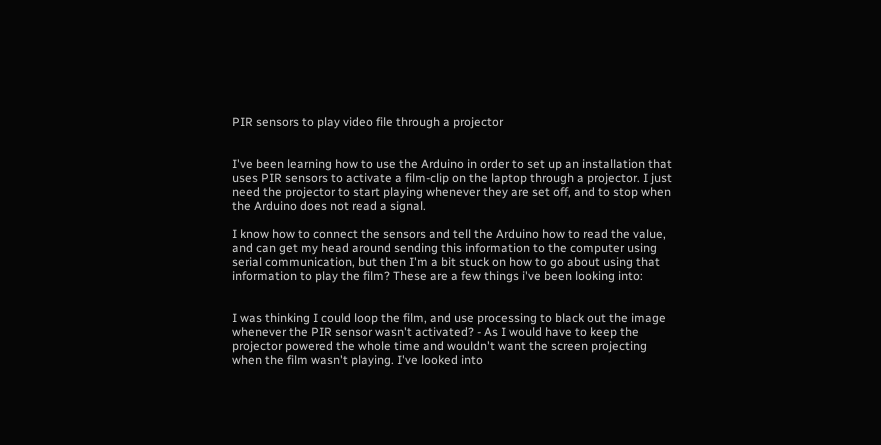PIR sensors to play video file through a projector


I've been learning how to use the Arduino in order to set up an installation that uses PIR sensors to activate a film-clip on the laptop through a projector. I just need the projector to start playing whenever they are set off, and to stop when the Arduino does not read a signal.

I know how to connect the sensors and tell the Arduino how to read the value, and can get my head around sending this information to the computer using serial communication, but then I'm a bit stuck on how to go about using that information to play the film? These are a few things i've been looking into:


I was thinking I could loop the film, and use processing to black out the image whenever the PIR sensor wasn't activated? - As I would have to keep the projector powered the whole time and wouldn't want the screen projecting when the film wasn't playing. I've looked into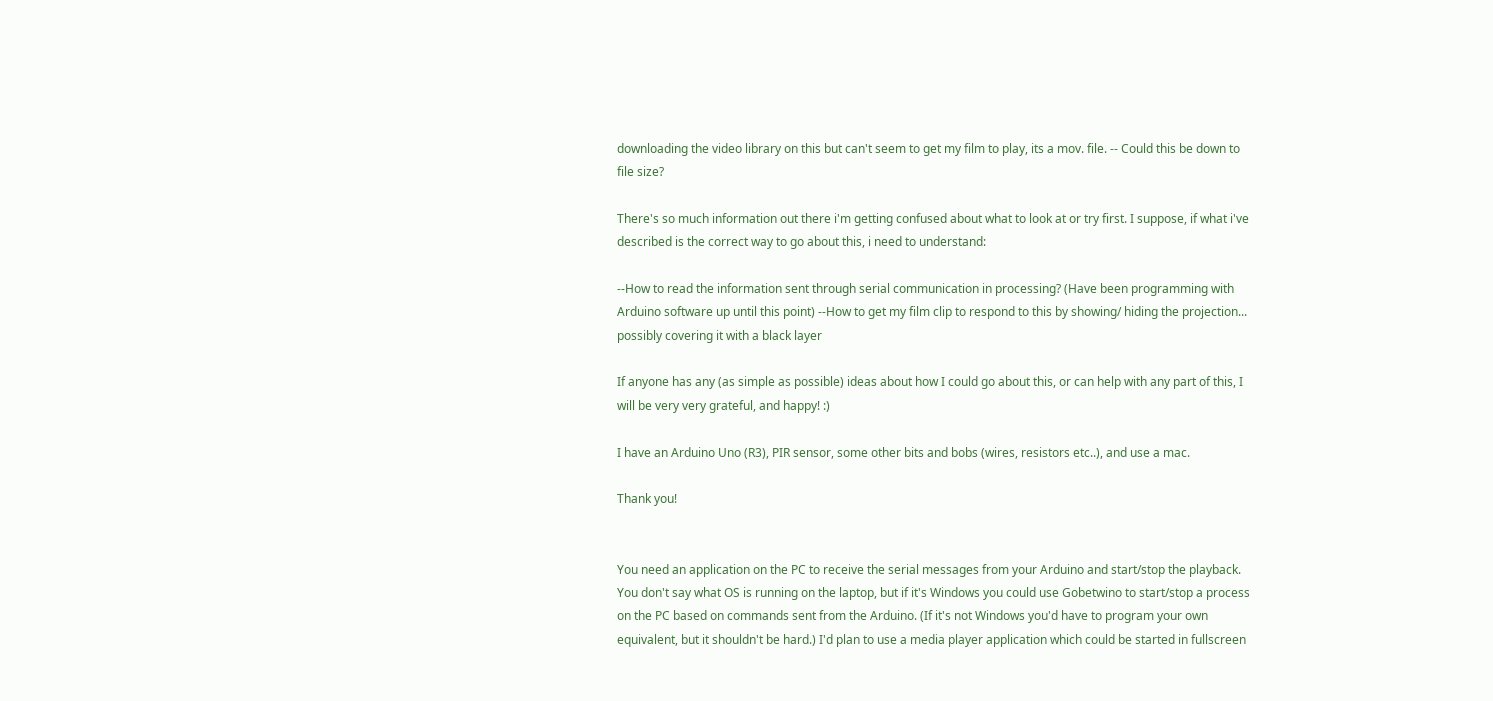downloading the video library on this but can't seem to get my film to play, its a mov. file. -- Could this be down to file size?

There's so much information out there i'm getting confused about what to look at or try first. I suppose, if what i've described is the correct way to go about this, i need to understand:

--How to read the information sent through serial communication in processing? (Have been programming with Arduino software up until this point) --How to get my film clip to respond to this by showing/ hiding the projection... possibly covering it with a black layer

If anyone has any (as simple as possible) ideas about how I could go about this, or can help with any part of this, I will be very very grateful, and happy! :)

I have an Arduino Uno (R3), PIR sensor, some other bits and bobs (wires, resistors etc..), and use a mac.

Thank you!


You need an application on the PC to receive the serial messages from your Arduino and start/stop the playback. You don't say what OS is running on the laptop, but if it's Windows you could use Gobetwino to start/stop a process on the PC based on commands sent from the Arduino. (If it's not Windows you'd have to program your own equivalent, but it shouldn't be hard.) I'd plan to use a media player application which could be started in fullscreen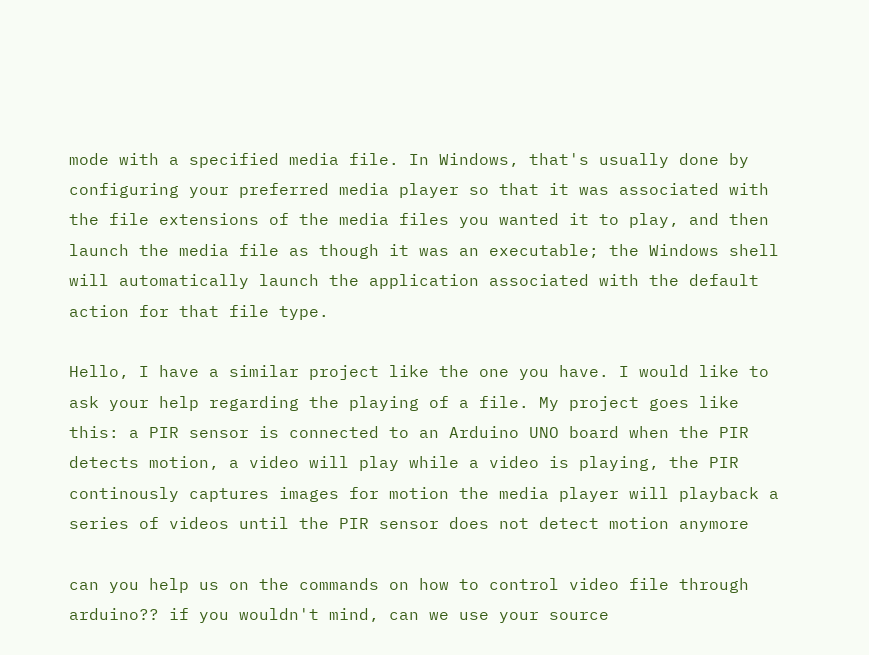mode with a specified media file. In Windows, that's usually done by configuring your preferred media player so that it was associated with the file extensions of the media files you wanted it to play, and then launch the media file as though it was an executable; the Windows shell will automatically launch the application associated with the default action for that file type.

Hello, I have a similar project like the one you have. I would like to ask your help regarding the playing of a file. My project goes like this: a PIR sensor is connected to an Arduino UNO board when the PIR detects motion, a video will play while a video is playing, the PIR continously captures images for motion the media player will playback a series of videos until the PIR sensor does not detect motion anymore

can you help us on the commands on how to control video file through arduino?? if you wouldn't mind, can we use your source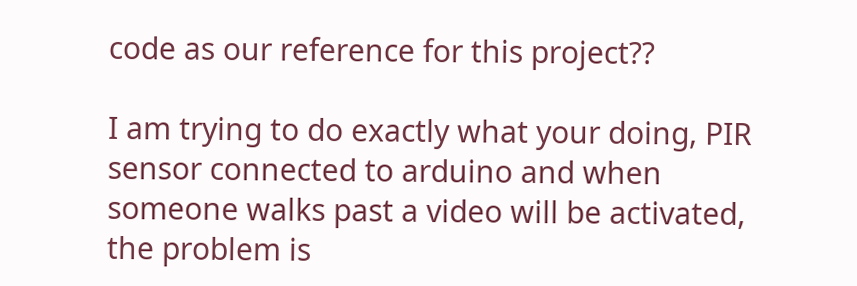code as our reference for this project??

I am trying to do exactly what your doing, PIR sensor connected to arduino and when someone walks past a video will be activated, the problem is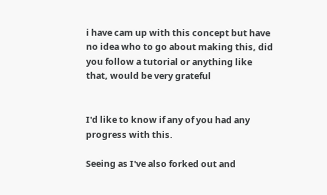i have cam up with this concept but have no idea who to go about making this, did you follow a tutorial or anything like that, would be very grateful


I'd like to know if any of you had any progress with this.

Seeing as I've also forked out and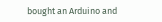bought an Arduino and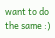want to do the same :)